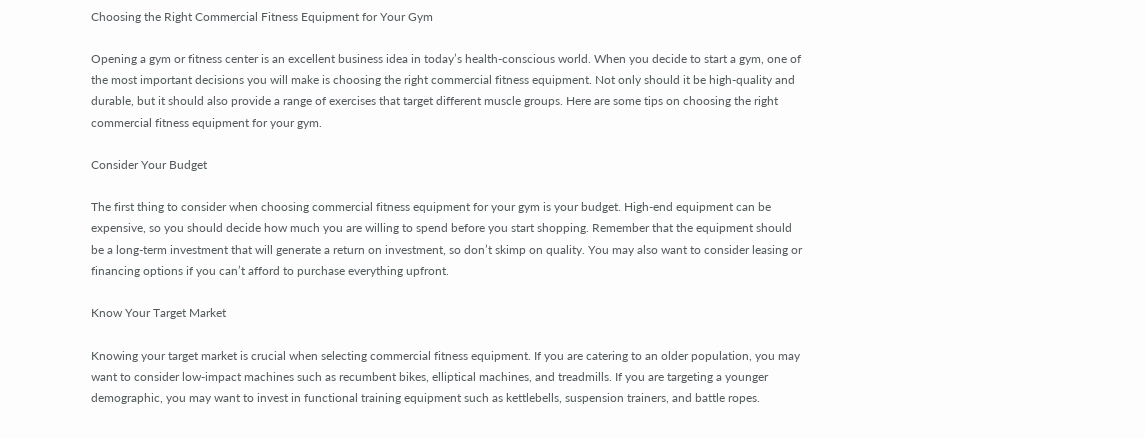Choosing the Right Commercial Fitness Equipment for Your Gym

Opening a gym or fitness center is an excellent business idea in today’s health-conscious world. When you decide to start a gym, one of the most important decisions you will make is choosing the right commercial fitness equipment. Not only should it be high-quality and durable, but it should also provide a range of exercises that target different muscle groups. Here are some tips on choosing the right commercial fitness equipment for your gym.

Consider Your Budget

The first thing to consider when choosing commercial fitness equipment for your gym is your budget. High-end equipment can be expensive, so you should decide how much you are willing to spend before you start shopping. Remember that the equipment should be a long-term investment that will generate a return on investment, so don’t skimp on quality. You may also want to consider leasing or financing options if you can’t afford to purchase everything upfront.

Know Your Target Market

Knowing your target market is crucial when selecting commercial fitness equipment. If you are catering to an older population, you may want to consider low-impact machines such as recumbent bikes, elliptical machines, and treadmills. If you are targeting a younger demographic, you may want to invest in functional training equipment such as kettlebells, suspension trainers, and battle ropes.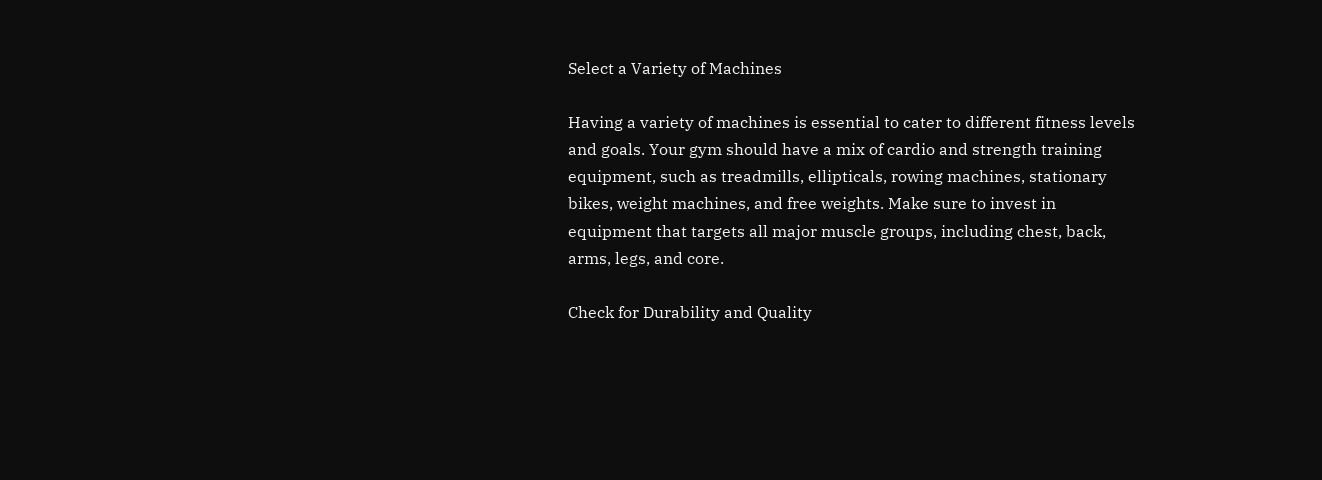Select a Variety of Machines

Having a variety of machines is essential to cater to different fitness levels and goals. Your gym should have a mix of cardio and strength training equipment, such as treadmills, ellipticals, rowing machines, stationary bikes, weight machines, and free weights. Make sure to invest in equipment that targets all major muscle groups, including chest, back, arms, legs, and core.

Check for Durability and Quality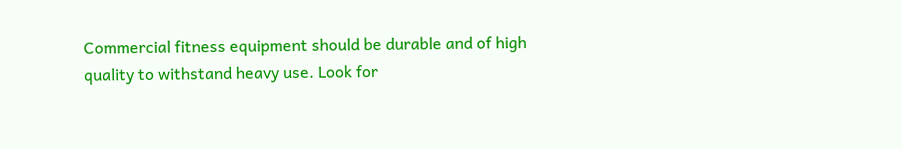Commercial fitness equipment should be durable and of high quality to withstand heavy use. Look for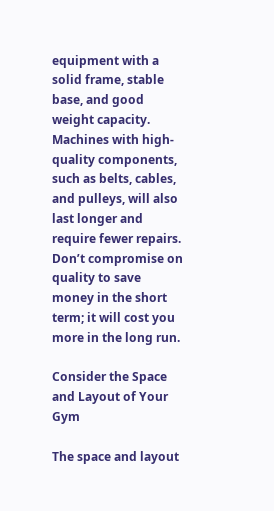equipment with a solid frame, stable base, and good weight capacity. Machines with high-quality components, such as belts, cables, and pulleys, will also last longer and require fewer repairs. Don’t compromise on quality to save money in the short term; it will cost you more in the long run.

Consider the Space and Layout of Your Gym

The space and layout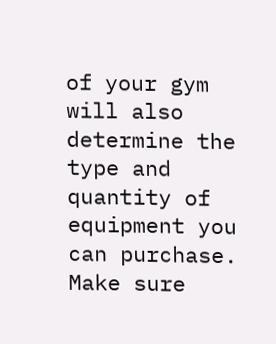of your gym will also determine the type and quantity of equipment you can purchase. Make sure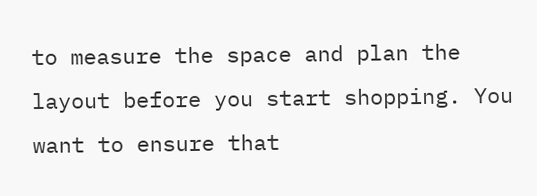to measure the space and plan the layout before you start shopping. You want to ensure that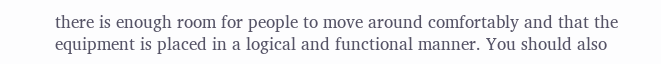there is enough room for people to move around comfortably and that the equipment is placed in a logical and functional manner. You should also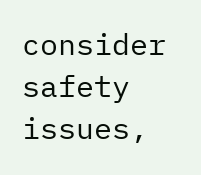consider safety issues,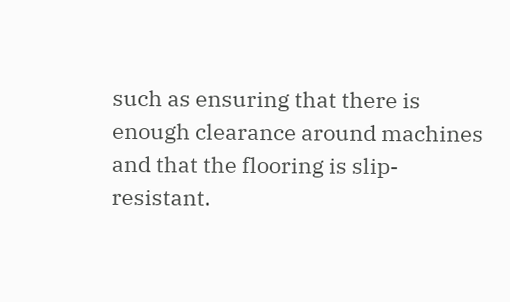such as ensuring that there is enough clearance around machines and that the flooring is slip-resistant.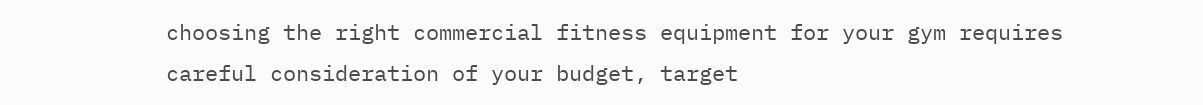choosing the right commercial fitness equipment for your gym requires careful consideration of your budget, target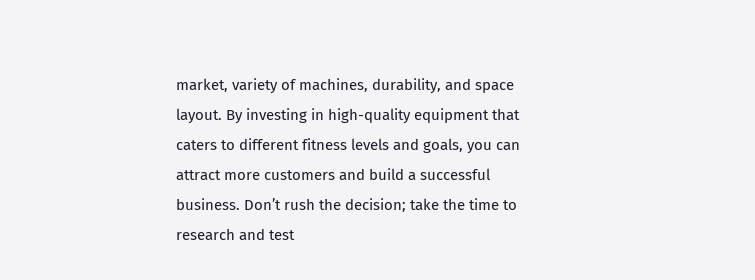market, variety of machines, durability, and space layout. By investing in high-quality equipment that caters to different fitness levels and goals, you can attract more customers and build a successful business. Don’t rush the decision; take the time to research and test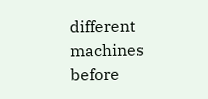different machines before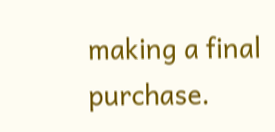making a final purchase.